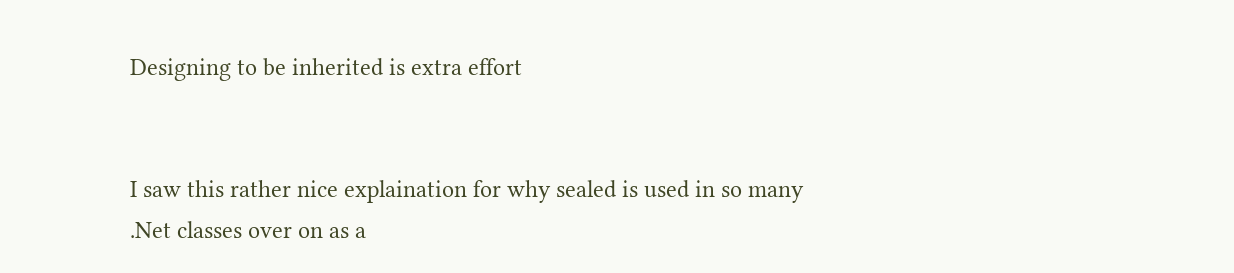Designing to be inherited is extra effort


I saw this rather nice explaination for why sealed is used in so many .Net classes over on as a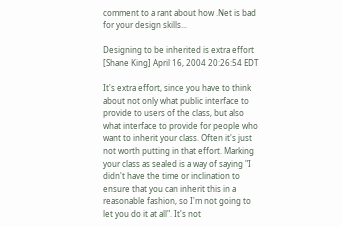comment to a rant about how .Net is bad for your design skills...

Designing to be inherited is extra effort
[Shane King] April 16, 2004 20:26:54 EDT

It's extra effort, since you have to think about not only what public interface to provide to users of the class, but also what interface to provide for people who want to inherit your class. Often it's just not worth putting in that effort. Marking your class as sealed is a way of saying "I didn't have the time or inclination to ensure that you can inherit this in a reasonable fashion, so I'm not going to let you do it at all". It's not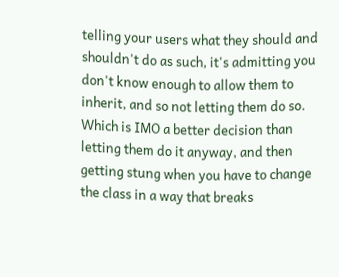telling your users what they should and shouldn't do as such, it's admitting you don't know enough to allow them to inherit, and so not letting them do so. Which is IMO a better decision than letting them do it anyway, and then getting stung when you have to change the class in a way that breaks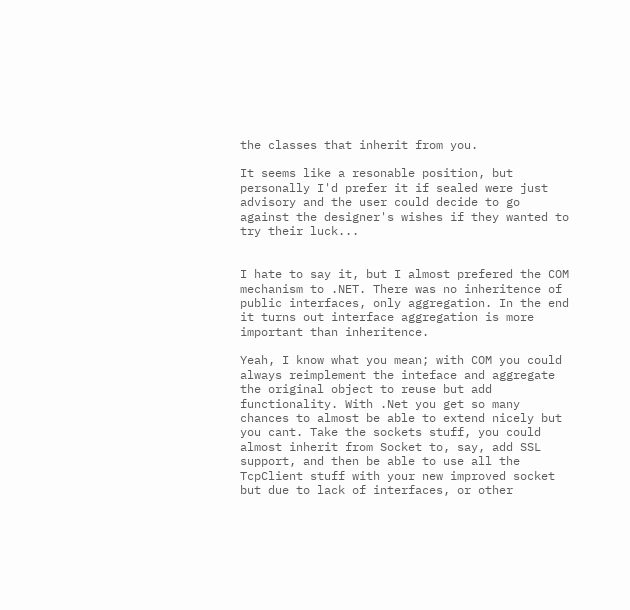the classes that inherit from you.

It seems like a resonable position, but personally I'd prefer it if sealed were just advisory and the user could decide to go against the designer's wishes if they wanted to try their luck...


I hate to say it, but I almost prefered the COM mechanism to .NET. There was no inheritence of public interfaces, only aggregation. In the end it turns out interface aggregation is more important than inheritence.

Yeah, I know what you mean; with COM you could always reimplement the inteface and aggregate the original object to reuse but add functionality. With .Net you get so many chances to almost be able to extend nicely but you cant. Take the sockets stuff, you could almost inherit from Socket to, say, add SSL support, and then be able to use all the TcpClient stuff with your new improved socket but due to lack of interfaces, or other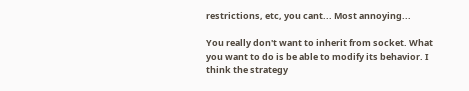restrictions, etc, you cant... Most annoying...

You really don't want to inherit from socket. What you want to do is be able to modify its behavior. I think the strategy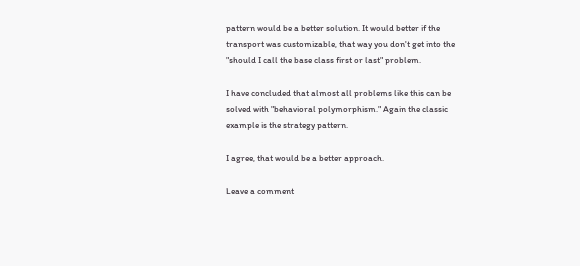pattern would be a better solution. It would better if the transport was customizable, that way you don't get into the "should I call the base class first or last" problem.

I have concluded that almost all problems like this can be solved with "behavioral polymorphism." Again the classic example is the strategy pattern.

I agree, that would be a better approach.

Leave a comment